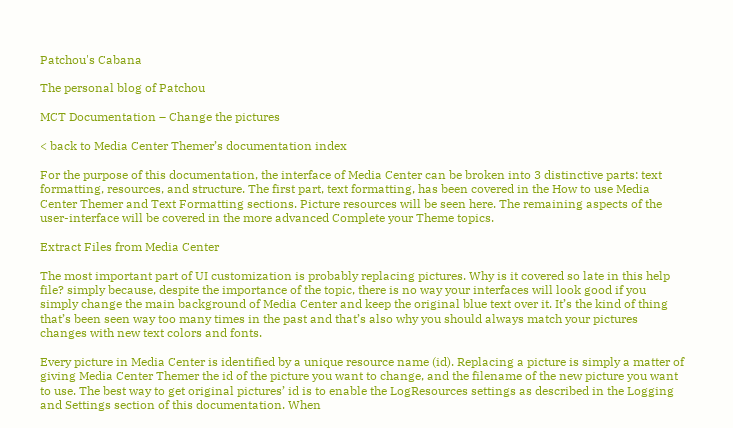Patchou's Cabana

The personal blog of Patchou

MCT Documentation – Change the pictures

< back to Media Center Themer’s documentation index

For the purpose of this documentation, the interface of Media Center can be broken into 3 distinctive parts: text formatting, resources, and structure. The first part, text formatting, has been covered in the How to use Media Center Themer and Text Formatting sections. Picture resources will be seen here. The remaining aspects of the user-interface will be covered in the more advanced Complete your Theme topics.

Extract Files from Media Center

The most important part of UI customization is probably replacing pictures. Why is it covered so late in this help file? simply because, despite the importance of the topic, there is no way your interfaces will look good if you simply change the main background of Media Center and keep the original blue text over it. It’s the kind of thing that’s been seen way too many times in the past and that’s also why you should always match your pictures changes with new text colors and fonts.

Every picture in Media Center is identified by a unique resource name (id). Replacing a picture is simply a matter of giving Media Center Themer the id of the picture you want to change, and the filename of the new picture you want to use. The best way to get original pictures’ id is to enable the LogResources settings as described in the Logging and Settings section of this documentation. When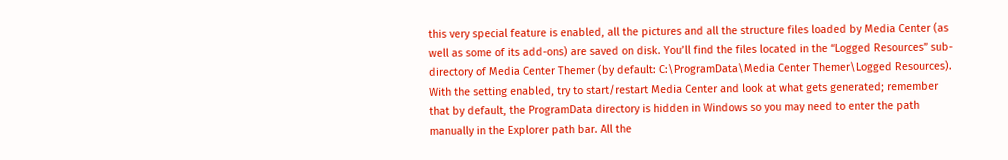this very special feature is enabled, all the pictures and all the structure files loaded by Media Center (as well as some of its add-ons) are saved on disk. You’ll find the files located in the “Logged Resources” sub-directory of Media Center Themer (by default: C:\ProgramData\Media Center Themer\Logged Resources). With the setting enabled, try to start/restart Media Center and look at what gets generated; remember that by default, the ProgramData directory is hidden in Windows so you may need to enter the path manually in the Explorer path bar. All the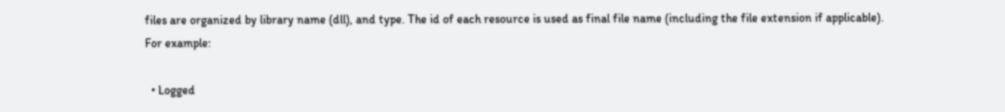files are organized by library name (dll), and type. The id of each resource is used as final file name (including the file extension if applicable). For example:

  • Logged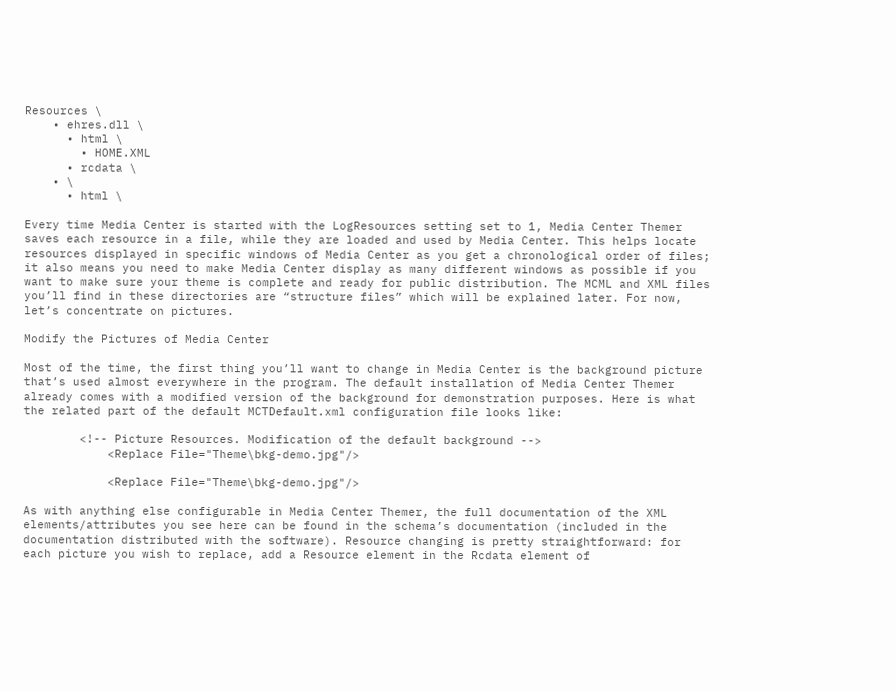Resources \
    • ehres.dll \
      • html \
        • HOME.XML
      • rcdata \
    • \
      • html \

Every time Media Center is started with the LogResources setting set to 1, Media Center Themer saves each resource in a file, while they are loaded and used by Media Center. This helps locate resources displayed in specific windows of Media Center as you get a chronological order of files; it also means you need to make Media Center display as many different windows as possible if you want to make sure your theme is complete and ready for public distribution. The MCML and XML files you’ll find in these directories are “structure files” which will be explained later. For now, let’s concentrate on pictures.

Modify the Pictures of Media Center

Most of the time, the first thing you’ll want to change in Media Center is the background picture that’s used almost everywhere in the program. The default installation of Media Center Themer already comes with a modified version of the background for demonstration purposes. Here is what the related part of the default MCTDefault.xml configuration file looks like:

        <!-- Picture Resources. Modification of the default background -->
            <Replace File="Theme\bkg-demo.jpg"/>

            <Replace File="Theme\bkg-demo.jpg"/>

As with anything else configurable in Media Center Themer, the full documentation of the XML elements/attributes you see here can be found in the schema’s documentation (included in the documentation distributed with the software). Resource changing is pretty straightforward: for each picture you wish to replace, add a Resource element in the Rcdata element of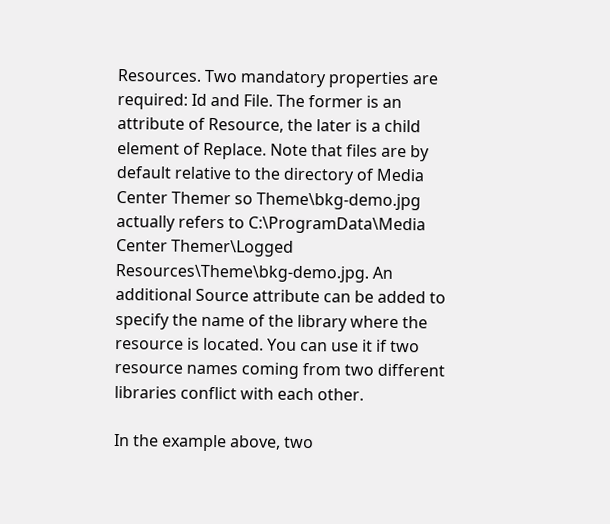Resources. Two mandatory properties are required: Id and File. The former is an attribute of Resource, the later is a child element of Replace. Note that files are by default relative to the directory of Media Center Themer so Theme\bkg-demo.jpg actually refers to C:\ProgramData\Media Center Themer\Logged Resources\Theme\bkg-demo.jpg. An additional Source attribute can be added to specify the name of the library where the resource is located. You can use it if two resource names coming from two different libraries conflict with each other.

In the example above, two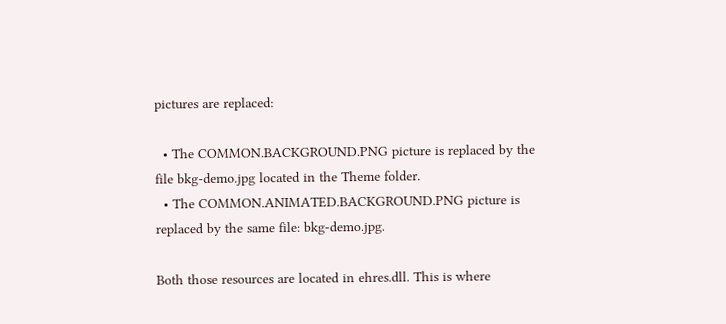pictures are replaced:

  • The COMMON.BACKGROUND.PNG picture is replaced by the file bkg-demo.jpg located in the Theme folder.
  • The COMMON.ANIMATED.BACKGROUND.PNG picture is replaced by the same file: bkg-demo.jpg.

Both those resources are located in ehres.dll. This is where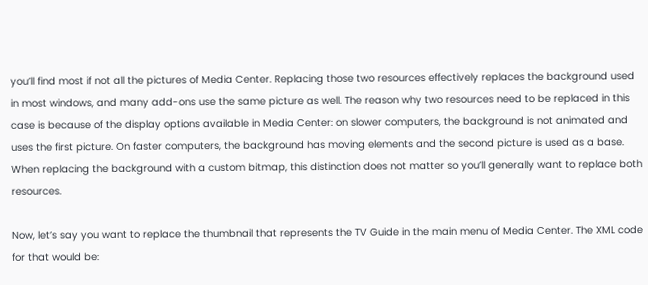you’ll find most if not all the pictures of Media Center. Replacing those two resources effectively replaces the background used in most windows, and many add-ons use the same picture as well. The reason why two resources need to be replaced in this case is because of the display options available in Media Center: on slower computers, the background is not animated and uses the first picture. On faster computers, the background has moving elements and the second picture is used as a base. When replacing the background with a custom bitmap, this distinction does not matter so you’ll generally want to replace both resources.

Now, let’s say you want to replace the thumbnail that represents the TV Guide in the main menu of Media Center. The XML code for that would be: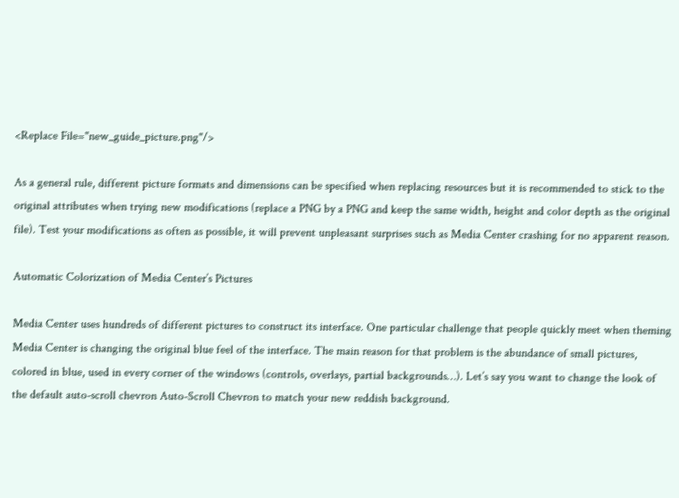<Replace File="new_guide_picture.png"/>

As a general rule, different picture formats and dimensions can be specified when replacing resources but it is recommended to stick to the original attributes when trying new modifications (replace a PNG by a PNG and keep the same width, height and color depth as the original file). Test your modifications as often as possible, it will prevent unpleasant surprises such as Media Center crashing for no apparent reason.

Automatic Colorization of Media Center’s Pictures

Media Center uses hundreds of different pictures to construct its interface. One particular challenge that people quickly meet when theming Media Center is changing the original blue feel of the interface. The main reason for that problem is the abundance of small pictures, colored in blue, used in every corner of the windows (controls, overlays, partial backgrounds…). Let’s say you want to change the look of the default auto-scroll chevron Auto-Scroll Chevron to match your new reddish background.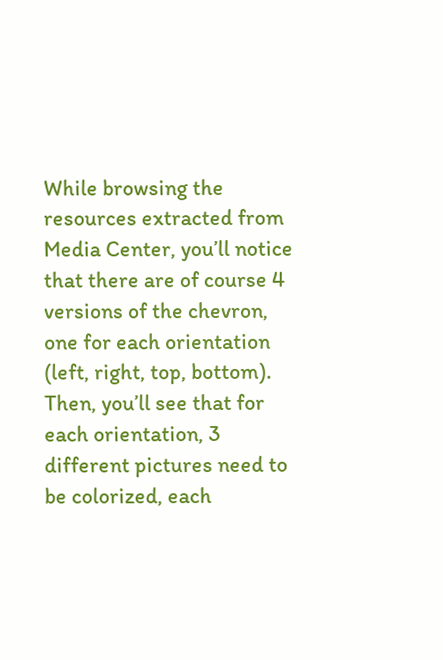While browsing the resources extracted from Media Center, you’ll notice that there are of course 4 versions of the chevron, one for each orientation (left, right, top, bottom). Then, you’ll see that for each orientation, 3 different pictures need to be colorized, each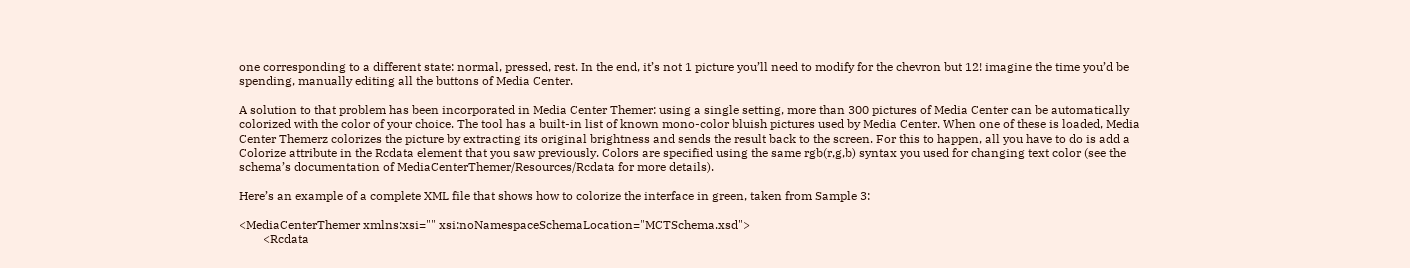one corresponding to a different state: normal, pressed, rest. In the end, it’s not 1 picture you’ll need to modify for the chevron but 12! imagine the time you’d be spending, manually editing all the buttons of Media Center.

A solution to that problem has been incorporated in Media Center Themer: using a single setting, more than 300 pictures of Media Center can be automatically colorized with the color of your choice. The tool has a built-in list of known mono-color bluish pictures used by Media Center. When one of these is loaded, Media Center Themerz colorizes the picture by extracting its original brightness and sends the result back to the screen. For this to happen, all you have to do is add a Colorize attribute in the Rcdata element that you saw previously. Colors are specified using the same rgb(r,g,b) syntax you used for changing text color (see the schema’s documentation of MediaCenterThemer/Resources/Rcdata for more details).

Here’s an example of a complete XML file that shows how to colorize the interface in green, taken from Sample 3:

<MediaCenterThemer xmlns:xsi="" xsi:noNamespaceSchemaLocation="MCTSchema.xsd">
        <Rcdata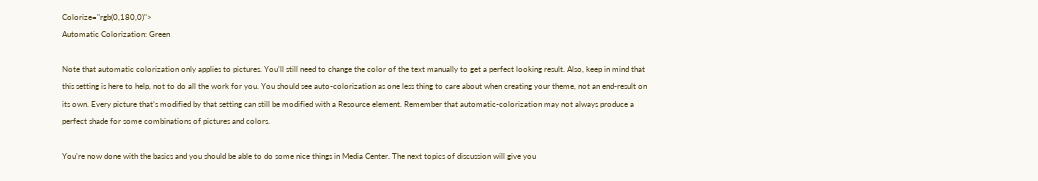Colorize="rgb(0,180,0)">
Automatic Colorization: Green

Note that automatic colorization only applies to pictures. You’ll still need to change the color of the text manually to get a perfect looking result. Also, keep in mind that this setting is here to help, not to do all the work for you. You should see auto-colorization as one less thing to care about when creating your theme, not an end-result on its own. Every picture that’s modified by that setting can still be modified with a Resource element. Remember that automatic-colorization may not always produce a perfect shade for some combinations of pictures and colors.

You’re now done with the basics and you should be able to do some nice things in Media Center. The next topics of discussion will give you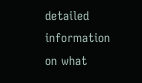detailed information on what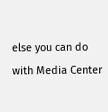else you can do with Media Center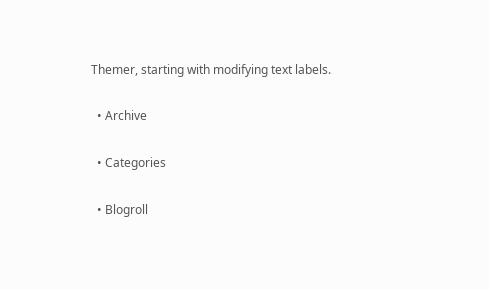Themer, starting with modifying text labels.

  • Archive

  • Categories

  • Blogroll